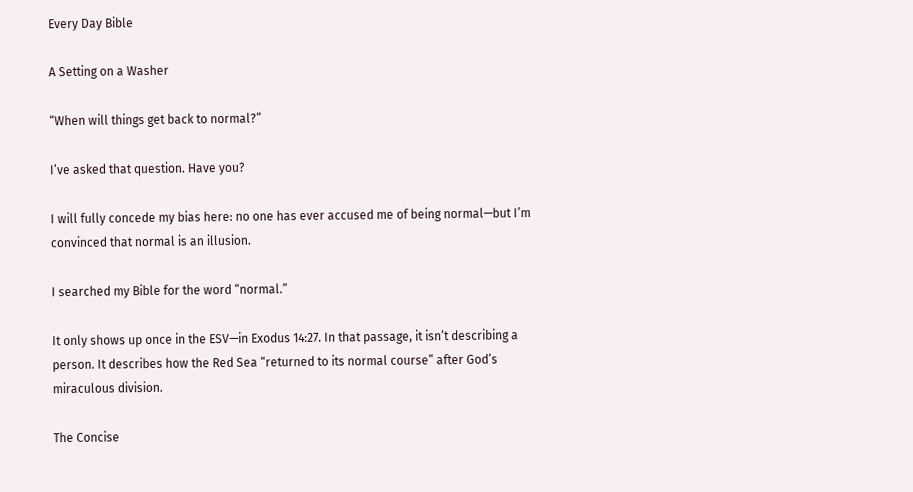Every Day Bible

A Setting on a Washer

“When will things get back to normal?”

I’ve asked that question. Have you?

I will fully concede my bias here: no one has ever accused me of being normal—but I’m convinced that normal is an illusion.

I searched my Bible for the word “normal.”

It only shows up once in the ESV—in Exodus 14:27. In that passage, it isn’t describing a person. It describes how the Red Sea “returned to its normal course” after God’s miraculous division.

The Concise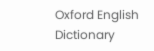Oxford English Dictionary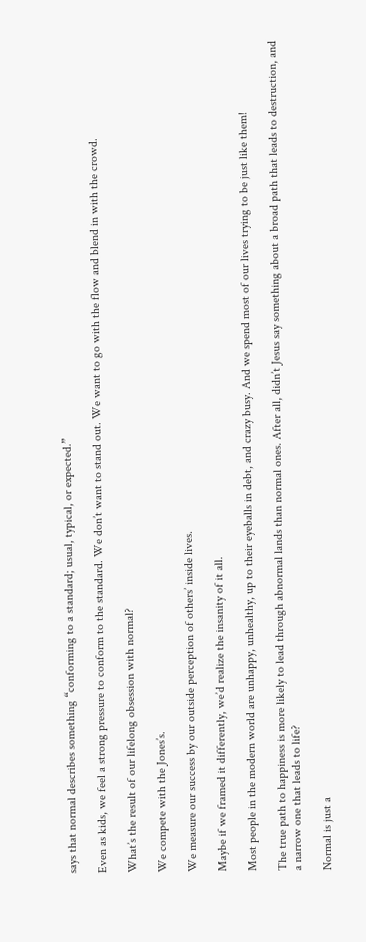says that normal describes something “conforming to a standard; usual, typical, or expected.”

Even as kids, we feel a strong pressure to conform to the standard. We don’t want to stand out. We want to go with the flow and blend in with the crowd.

What’s the result of our lifelong obsession with normal?

We compete with the Jones’s.

We measure our success by our outside perception of others’ inside lives.

Maybe if we framed it differently, we’d realize the insanity of it all.

Most people in the modern world are unhappy, unhealthy, up to their eyeballs in debt, and crazy busy. And we spend most of our lives trying to be just like them!

The true path to happiness is more likely to lead through abnormal lands than normal ones. After all, didn’t Jesus say something about a broad path that leads to destruction, and a narrow one that leads to life?

Normal is just a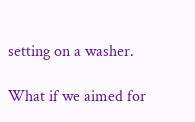setting on a washer.

What if we aimed for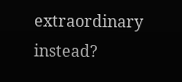extraordinary instead?